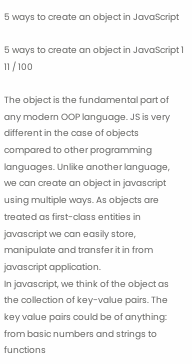5 ways to create an object in JavaScript

5 ways to create an object in JavaScript 1
11 / 100

The object is the fundamental part of any modern OOP language. JS is very different in the case of objects compared to other programming languages. Unlike another language, we can create an object in javascript using multiple ways. As objects are treated as first-class entities in javascript we can easily store, manipulate and transfer it in from javascript application.
In javascript, we think of the object as the collection of key-value pairs. The key value pairs could be of anything: from basic numbers and strings to functions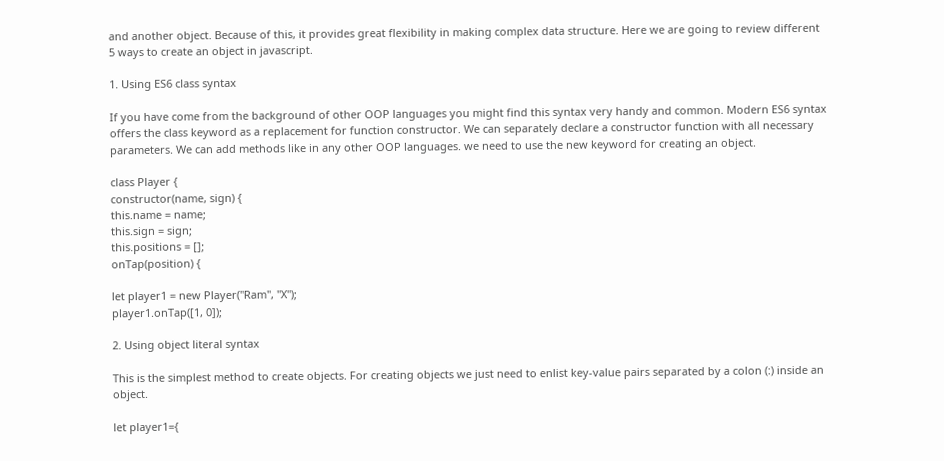and another object. Because of this, it provides great flexibility in making complex data structure. Here we are going to review different 5 ways to create an object in javascript.

1. Using ES6 class syntax

If you have come from the background of other OOP languages you might find this syntax very handy and common. Modern ES6 syntax offers the class keyword as a replacement for function constructor. We can separately declare a constructor function with all necessary parameters. We can add methods like in any other OOP languages. we need to use the new keyword for creating an object.

class Player {
constructor(name, sign) {
this.name = name;
this.sign = sign;
this.positions = [];
onTap(position) {

let player1 = new Player("Ram", "X");
player1.onTap([1, 0]);

2. Using object literal syntax

This is the simplest method to create objects. For creating objects we just need to enlist key-value pairs separated by a colon (:) inside an object.

let player1={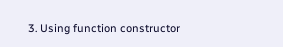3. Using function constructor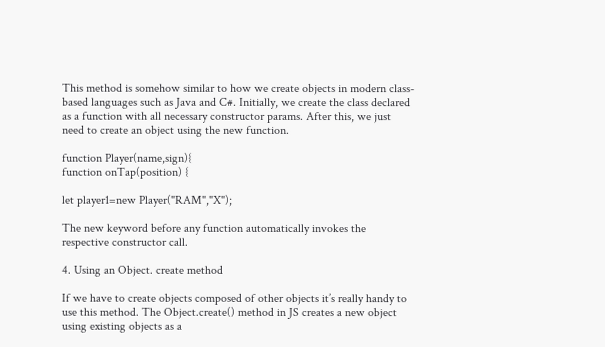This method is somehow similar to how we create objects in modern class-based languages such as Java and C#. Initially, we create the class declared as a function with all necessary constructor params. After this, we just need to create an object using the new function.

function Player(name,sign){
function onTap(position) {

let player1=new Player("RAM","X");

The new keyword before any function automatically invokes the respective constructor call.

4. Using an Object. create method

If we have to create objects composed of other objects it’s really handy to use this method. The Object.create() method in JS creates a new object using existing objects as a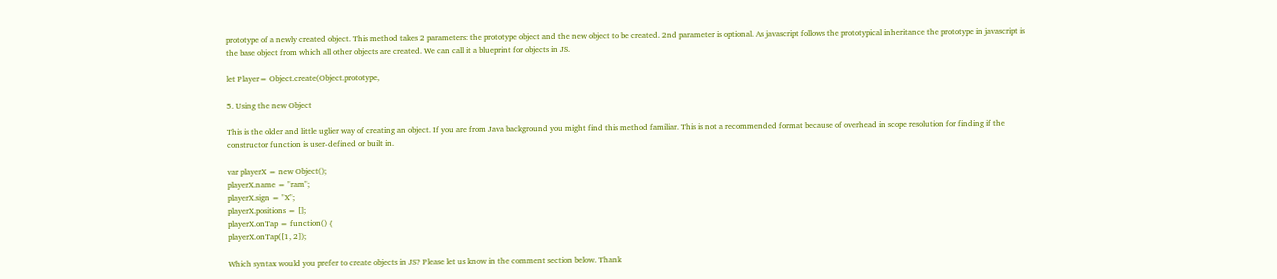prototype of a newly created object. This method takes 2 parameters: the prototype object and the new object to be created. 2nd parameter is optional. As javascript follows the prototypical inheritance the prototype in javascript is the base object from which all other objects are created. We can call it a blueprint for objects in JS.

let Player= Object.create(Object.prototype,

5. Using the new Object

This is the older and little uglier way of creating an object. If you are from Java background you might find this method familiar. This is not a recommended format because of overhead in scope resolution for finding if the constructor function is user-defined or built in.

var playerX = new Object();
playerX.name = "ram";
playerX.sign = "X";
playerX.positions = [];
playerX.onTap = function() {
playerX.onTap([1, 2]);

Which syntax would you prefer to create objects in JS? Please let us know in the comment section below. Thank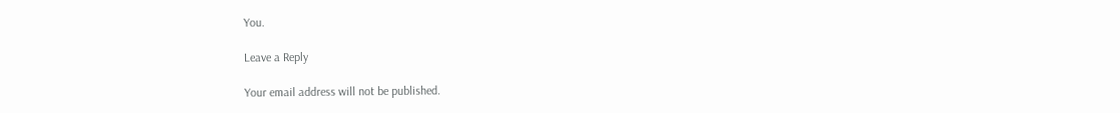You.

Leave a Reply

Your email address will not be published.